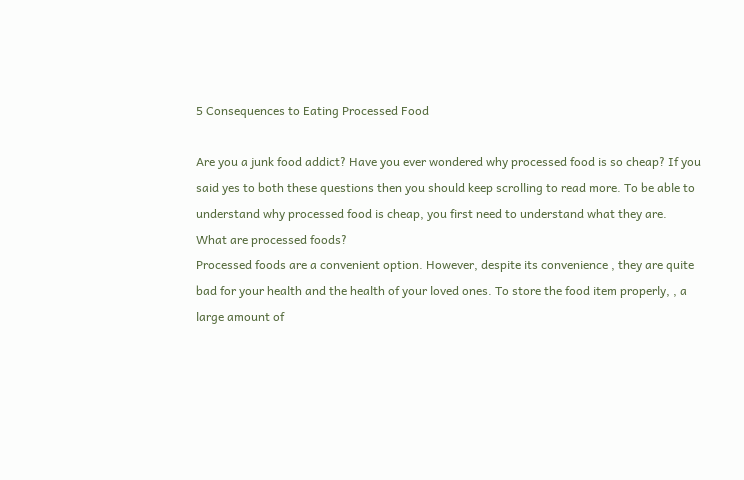5 Consequences to Eating Processed Food

Are you a junk food addict? Have you ever wondered why processed food is so cheap? If you said yes to both these questions then you should keep scrolling to read more. To be able to understand why processed food is cheap, you first need to understand what they are.
What are processed foods?
Processed foods are a convenient option. However, despite its convenience , they are quite bad for your health and the health of your loved ones. To store the food item properly, , a large amount of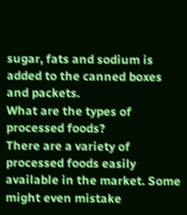sugar, fats and sodium is added to the canned boxes and packets.
What are the types of processed foods?
There are a variety of processed foods easily available in the market. Some might even mistake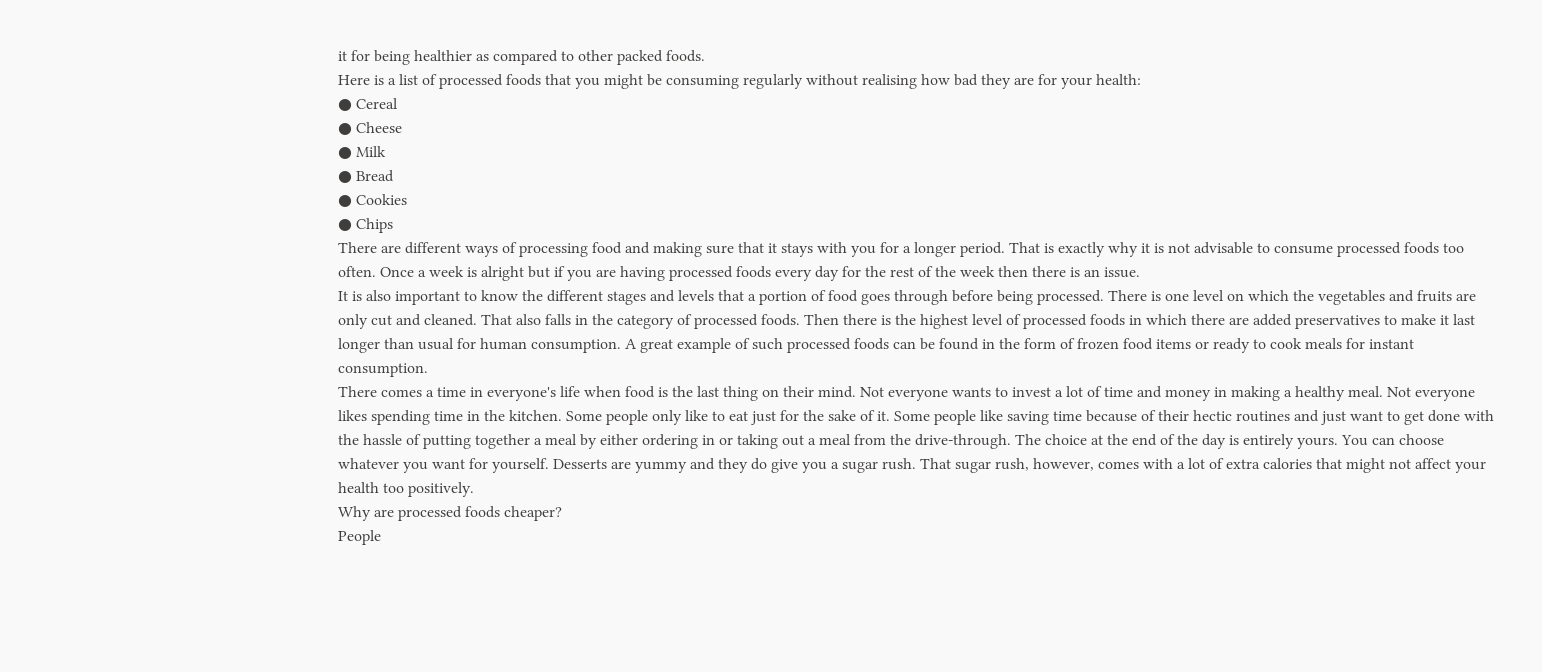it for being healthier as compared to other packed foods.
Here is a list of processed foods that you might be consuming regularly without realising how bad they are for your health:
● Cereal
● Cheese
● Milk
● Bread
● Cookies
● Chips
There are different ways of processing food and making sure that it stays with you for a longer period. That is exactly why it is not advisable to consume processed foods too often. Once a week is alright but if you are having processed foods every day for the rest of the week then there is an issue.
It is also important to know the different stages and levels that a portion of food goes through before being processed. There is one level on which the vegetables and fruits are only cut and cleaned. That also falls in the category of processed foods. Then there is the highest level of processed foods in which there are added preservatives to make it last longer than usual for human consumption. A great example of such processed foods can be found in the form of frozen food items or ready to cook meals for instant consumption.
There comes a time in everyone's life when food is the last thing on their mind. Not everyone wants to invest a lot of time and money in making a healthy meal. Not everyone likes spending time in the kitchen. Some people only like to eat just for the sake of it. Some people like saving time because of their hectic routines and just want to get done with the hassle of putting together a meal by either ordering in or taking out a meal from the drive-through. The choice at the end of the day is entirely yours. You can choose whatever you want for yourself. Desserts are yummy and they do give you a sugar rush. That sugar rush, however, comes with a lot of extra calories that might not affect your health too positively.
Why are processed foods cheaper?
People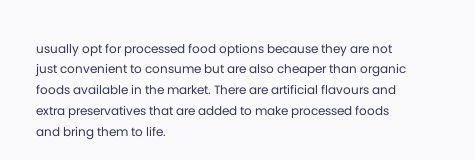usually opt for processed food options because they are not just convenient to consume but are also cheaper than organic foods available in the market. There are artificial flavours and extra preservatives that are added to make processed foods and bring them to life.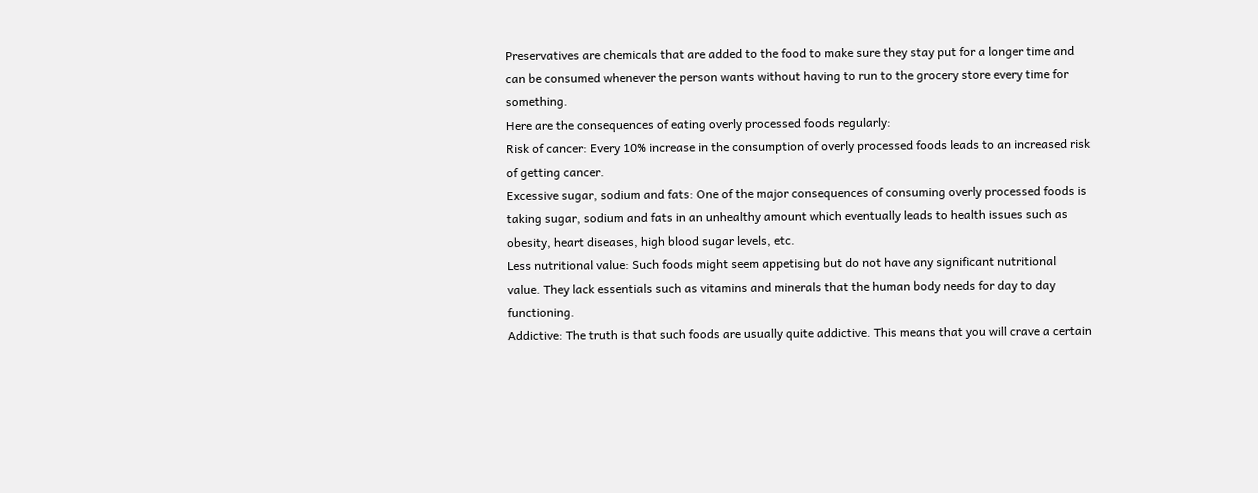Preservatives are chemicals that are added to the food to make sure they stay put for a longer time and can be consumed whenever the person wants without having to run to the grocery store every time for something.
Here are the consequences of eating overly processed foods regularly:
Risk of cancer: Every 10% increase in the consumption of overly processed foods leads to an increased risk of getting cancer.
Excessive sugar, sodium and fats: One of the major consequences of consuming overly processed foods is taking sugar, sodium and fats in an unhealthy amount which eventually leads to health issues such as obesity, heart diseases, high blood sugar levels, etc.
Less nutritional value: Such foods might seem appetising but do not have any significant nutritional value. They lack essentials such as vitamins and minerals that the human body needs for day to day functioning.
Addictive: The truth is that such foods are usually quite addictive. This means that you will crave a certain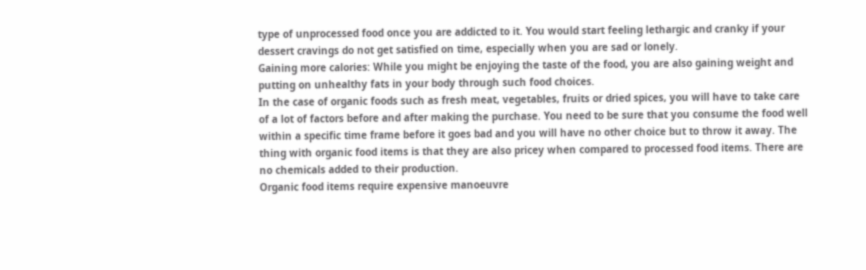type of unprocessed food once you are addicted to it. You would start feeling lethargic and cranky if your dessert cravings do not get satisfied on time, especially when you are sad or lonely.
Gaining more calories: While you might be enjoying the taste of the food, you are also gaining weight and putting on unhealthy fats in your body through such food choices.
In the case of organic foods such as fresh meat, vegetables, fruits or dried spices, you will have to take care of a lot of factors before and after making the purchase. You need to be sure that you consume the food well within a specific time frame before it goes bad and you will have no other choice but to throw it away. The thing with organic food items is that they are also pricey when compared to processed food items. There are no chemicals added to their production.
Organic food items require expensive manoeuvre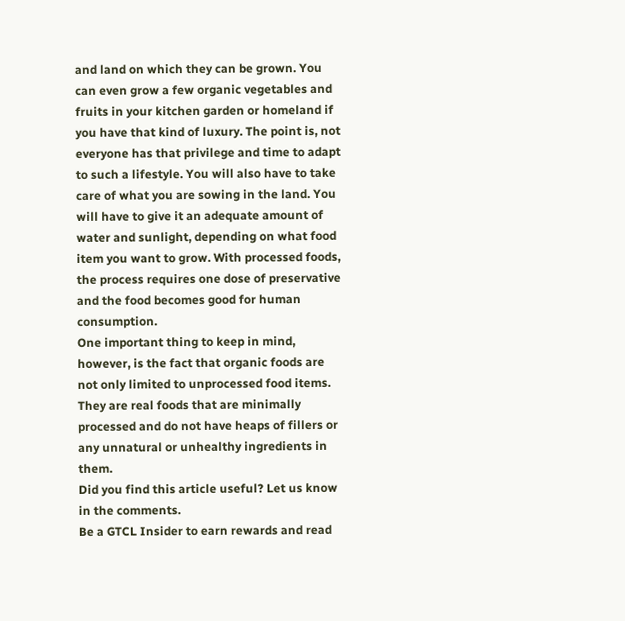and land on which they can be grown. You can even grow a few organic vegetables and fruits in your kitchen garden or homeland if you have that kind of luxury. The point is, not everyone has that privilege and time to adapt to such a lifestyle. You will also have to take care of what you are sowing in the land. You will have to give it an adequate amount of water and sunlight, depending on what food item you want to grow. With processed foods, the process requires one dose of preservative and the food becomes good for human consumption.
One important thing to keep in mind, however, is the fact that organic foods are not only limited to unprocessed food items. They are real foods that are minimally processed and do not have heaps of fillers or any unnatural or unhealthy ingredients in them.
Did you find this article useful? Let us know in the comments.
Be a GTCL Insider to earn rewards and read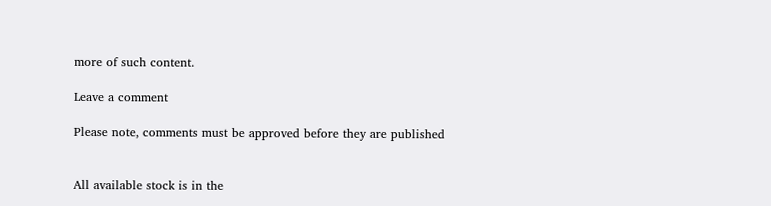more of such content.

Leave a comment

Please note, comments must be approved before they are published


All available stock is in the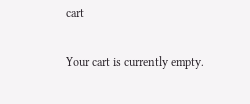cart

Your cart is currently empty.